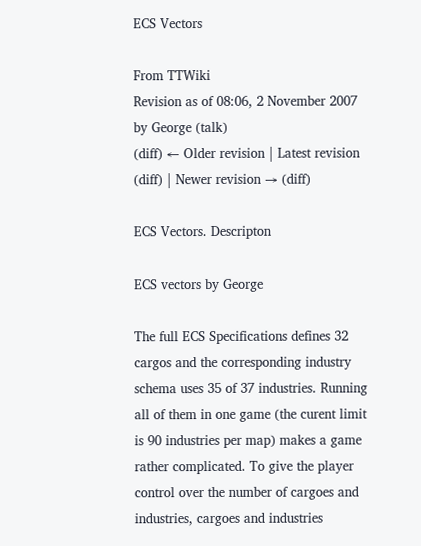ECS Vectors

From TTWiki
Revision as of 08:06, 2 November 2007 by George (talk)
(diff) ← Older revision | Latest revision (diff) | Newer revision → (diff)

ECS Vectors. Descripton

ECS vectors by George

The full ECS Specifications defines 32 cargos and the corresponding industry schema uses 35 of 37 industries. Running all of them in one game (the curent limit is 90 industries per map) makes a game rather complicated. To give the player control over the number of cargoes and industries, cargoes and industries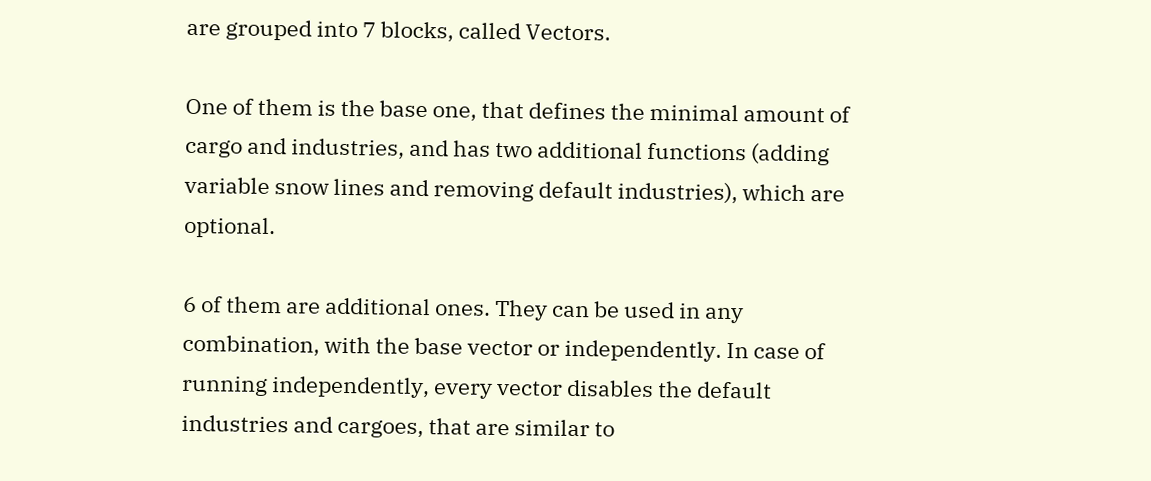are grouped into 7 blocks, called Vectors.

One of them is the base one, that defines the minimal amount of cargo and industries, and has two additional functions (adding variable snow lines and removing default industries), which are optional.

6 of them are additional ones. They can be used in any combination, with the base vector or independently. In case of running independently, every vector disables the default industries and cargoes, that are similar to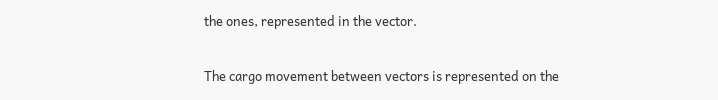the ones, represented in the vector.

The cargo movement between vectors is represented on the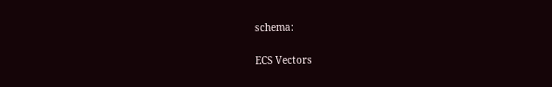schema:


ECS Vectors